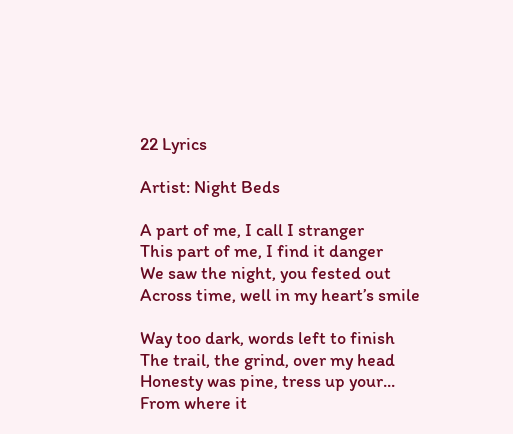22 Lyrics

Artist: Night Beds

A part of me, I call I stranger
This part of me, I find it danger
We saw the night, you fested out
Across time, well in my heart’s smile

Way too dark, words left to finish
The trail, the grind, over my head
Honesty was pine, tress up your...
From where it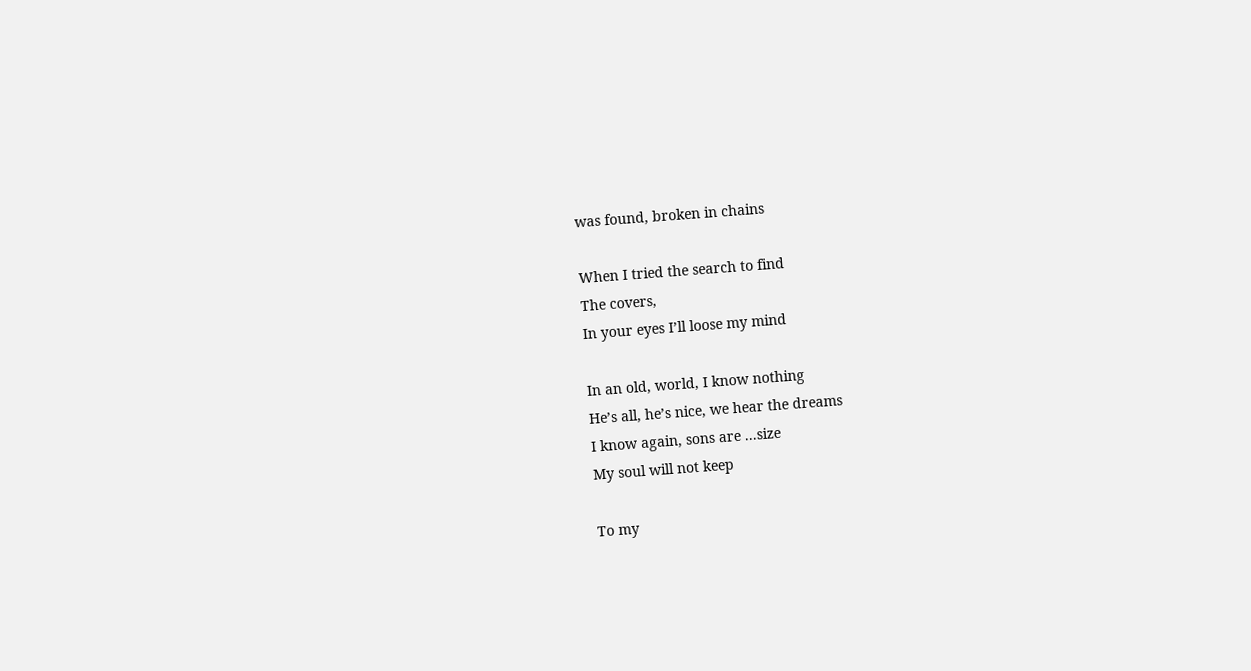was found, broken in chains

When I tried the search to find
The covers,
In your eyes I’ll loose my mind

In an old, world, I know nothing
He’s all, he’s nice, we hear the dreams
I know again, sons are ...size
My soul will not keep

To my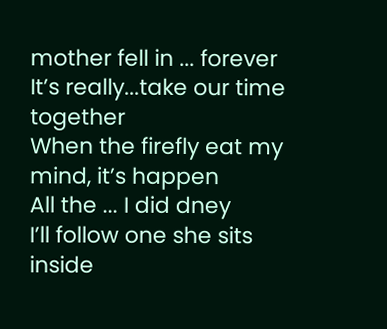mother fell in ... forever
It’s really...take our time together
When the firefly eat my mind, it’s happen
All the ... I did dney
I’ll follow one she sits inside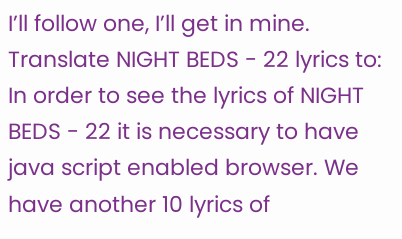I’ll follow one, I’ll get in mine.
Translate NIGHT BEDS - 22 lyrics to:
In order to see the lyrics of NIGHT BEDS - 22 it is necessary to have java script enabled browser. We have another 10 lyrics of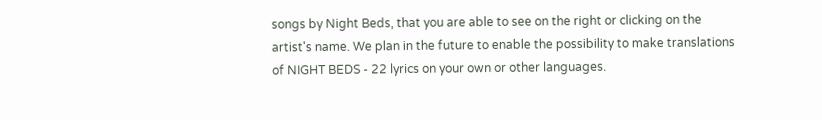songs by Night Beds, that you are able to see on the right or clicking on the artist's name. We plan in the future to enable the possibility to make translations of NIGHT BEDS - 22 lyrics on your own or other languages.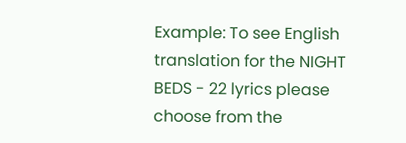Example: To see English translation for the NIGHT BEDS - 22 lyrics please choose from the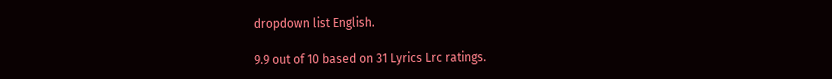dropdown list English.

9.9 out of 10 based on 31 Lyrics Lrc ratings.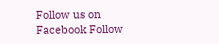Follow us on Facebook Follow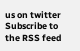us on twitter Subscribe to the RSS feed